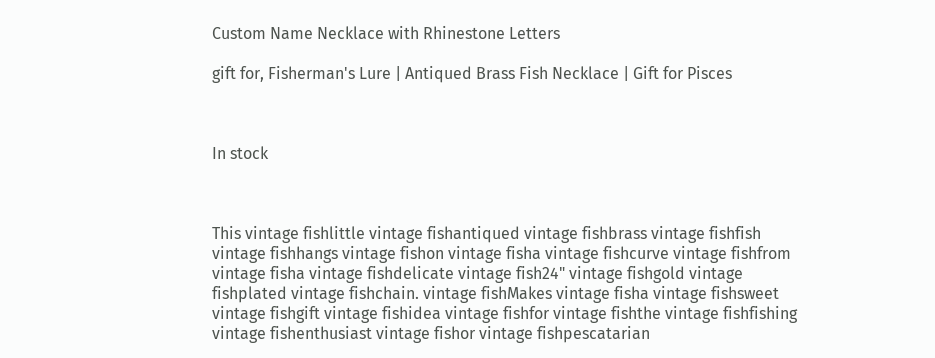Custom Name Necklace with Rhinestone Letters

gift for, Fisherman's Lure | Antiqued Brass Fish Necklace | Gift for Pisces



In stock



This vintage fishlittle vintage fishantiqued vintage fishbrass vintage fishfish vintage fishhangs vintage fishon vintage fisha vintage fishcurve vintage fishfrom vintage fisha vintage fishdelicate vintage fish24" vintage fishgold vintage fishplated vintage fishchain. vintage fishMakes vintage fisha vintage fishsweet vintage fishgift vintage fishidea vintage fishfor vintage fishthe vintage fishfishing vintage fishenthusiast vintage fishor vintage fishpescatarian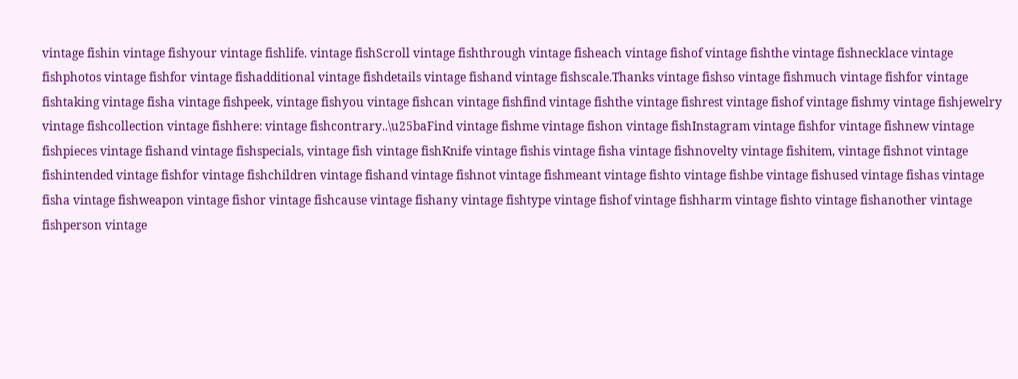vintage fishin vintage fishyour vintage fishlife. vintage fishScroll vintage fishthrough vintage fisheach vintage fishof vintage fishthe vintage fishnecklace vintage fishphotos vintage fishfor vintage fishadditional vintage fishdetails vintage fishand vintage fishscale.Thanks vintage fishso vintage fishmuch vintage fishfor vintage fishtaking vintage fisha vintage fishpeek, vintage fishyou vintage fishcan vintage fishfind vintage fishthe vintage fishrest vintage fishof vintage fishmy vintage fishjewelry vintage fishcollection vintage fishhere: vintage fishcontrary..\u25baFind vintage fishme vintage fishon vintage fishInstagram vintage fishfor vintage fishnew vintage fishpieces vintage fishand vintage fishspecials, vintage fish vintage fishKnife vintage fishis vintage fisha vintage fishnovelty vintage fishitem, vintage fishnot vintage fishintended vintage fishfor vintage fishchildren vintage fishand vintage fishnot vintage fishmeant vintage fishto vintage fishbe vintage fishused vintage fishas vintage fisha vintage fishweapon vintage fishor vintage fishcause vintage fishany vintage fishtype vintage fishof vintage fishharm vintage fishto vintage fishanother vintage fishperson vintage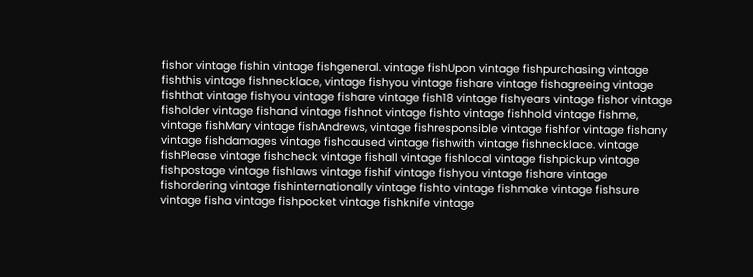fishor vintage fishin vintage fishgeneral. vintage fishUpon vintage fishpurchasing vintage fishthis vintage fishnecklace, vintage fishyou vintage fishare vintage fishagreeing vintage fishthat vintage fishyou vintage fishare vintage fish18 vintage fishyears vintage fishor vintage fisholder vintage fishand vintage fishnot vintage fishto vintage fishhold vintage fishme, vintage fishMary vintage fishAndrews, vintage fishresponsible vintage fishfor vintage fishany vintage fishdamages vintage fishcaused vintage fishwith vintage fishnecklace. vintage fishPlease vintage fishcheck vintage fishall vintage fishlocal vintage fishpickup vintage fishpostage vintage fishlaws vintage fishif vintage fishyou vintage fishare vintage fishordering vintage fishinternationally vintage fishto vintage fishmake vintage fishsure vintage fisha vintage fishpocket vintage fishknife vintage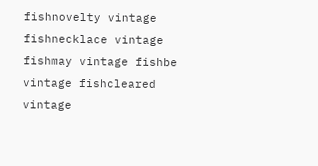fishnovelty vintage fishnecklace vintage fishmay vintage fishbe vintage fishcleared vintage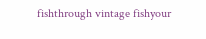fishthrough vintage fishyour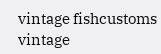vintage fishcustoms vintage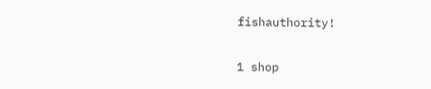fishauthority!

1 shop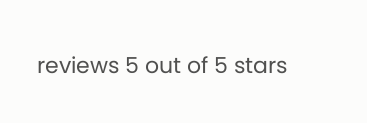reviews 5 out of 5 stars